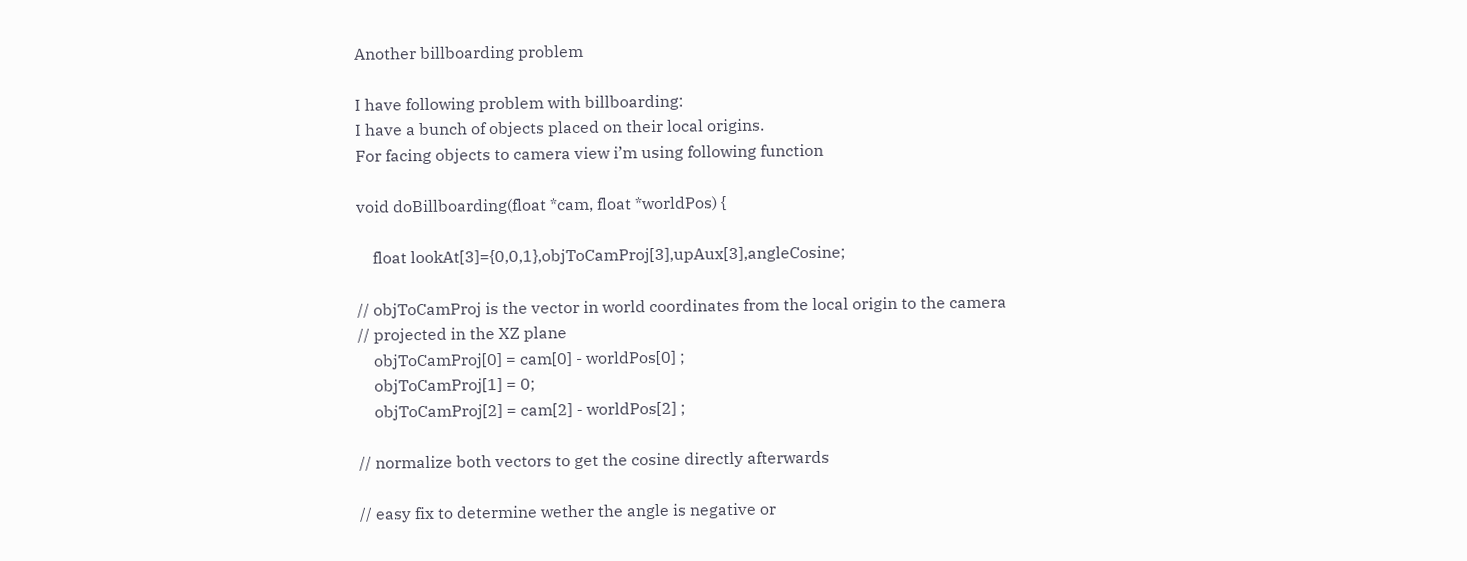Another billboarding problem

I have following problem with billboarding:
I have a bunch of objects placed on their local origins.
For facing objects to camera view i’m using following function

void doBillboarding(float *cam, float *worldPos) {

    float lookAt[3]={0,0,1},objToCamProj[3],upAux[3],angleCosine;

// objToCamProj is the vector in world coordinates from the local origin to the camera
// projected in the XZ plane
    objToCamProj[0] = cam[0] - worldPos[0] ;
    objToCamProj[1] = 0;
    objToCamProj[2] = cam[2] - worldPos[2] ;

// normalize both vectors to get the cosine directly afterwards

// easy fix to determine wether the angle is negative or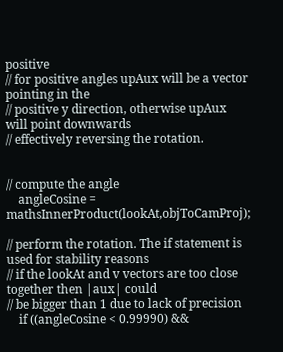positive
// for positive angles upAux will be a vector pointing in the
// positive y direction, otherwise upAux will point downwards
// effectively reversing the rotation.


// compute the angle
    angleCosine = mathsInnerProduct(lookAt,objToCamProj);

// perform the rotation. The if statement is used for stability reasons
// if the lookAt and v vectors are too close together then |aux| could
// be bigger than 1 due to lack of precision
    if ((angleCosine < 0.99990) &&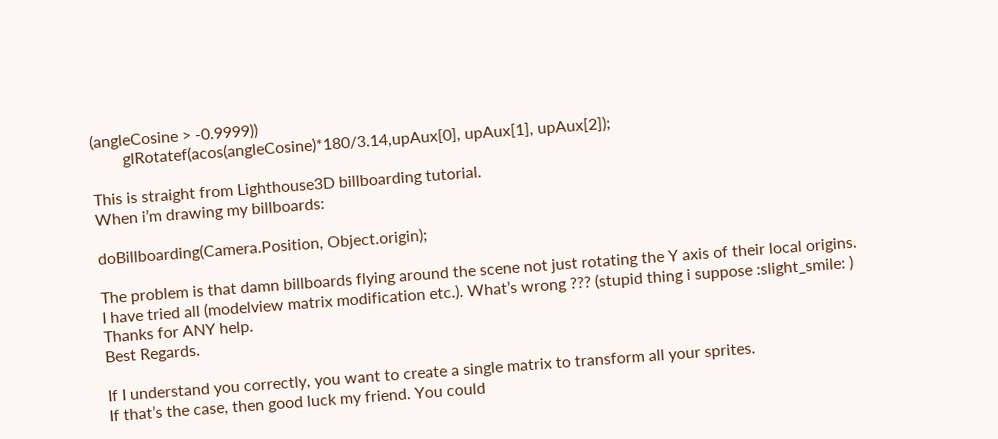(angleCosine > -0.9999))
        glRotatef(acos(angleCosine)*180/3.14,upAux[0], upAux[1], upAux[2]);

This is straight from Lighthouse3D billboarding tutorial.
When i’m drawing my billboards:

doBillboarding(Camera.Position, Object.origin);

The problem is that damn billboards flying around the scene not just rotating the Y axis of their local origins.
I have tried all (modelview matrix modification etc.). What’s wrong ??? (stupid thing i suppose :slight_smile: )
Thanks for ANY help.
Best Regards.

If I understand you correctly, you want to create a single matrix to transform all your sprites.
If that’s the case, then good luck my friend. You could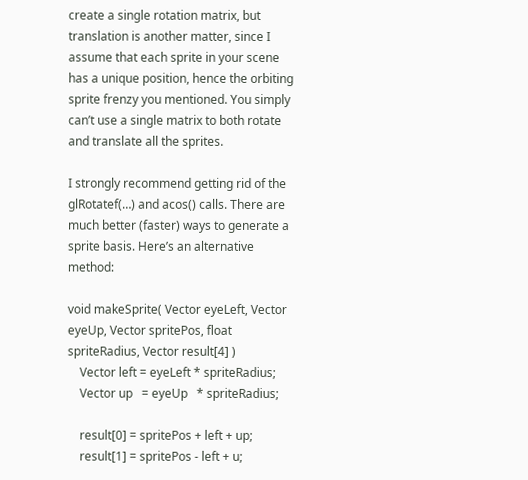create a single rotation matrix, but translation is another matter, since I assume that each sprite in your scene has a unique position, hence the orbiting sprite frenzy you mentioned. You simply can’t use a single matrix to both rotate and translate all the sprites.

I strongly recommend getting rid of the glRotatef(…) and acos() calls. There are much better (faster) ways to generate a sprite basis. Here’s an alternative method:

void makeSprite( Vector eyeLeft, Vector eyeUp, Vector spritePos, float spriteRadius, Vector result[4] )
    Vector left = eyeLeft * spriteRadius;
    Vector up   = eyeUp   * spriteRadius;

    result[0] = spritePos + left + up;
    result[1] = spritePos - left + u;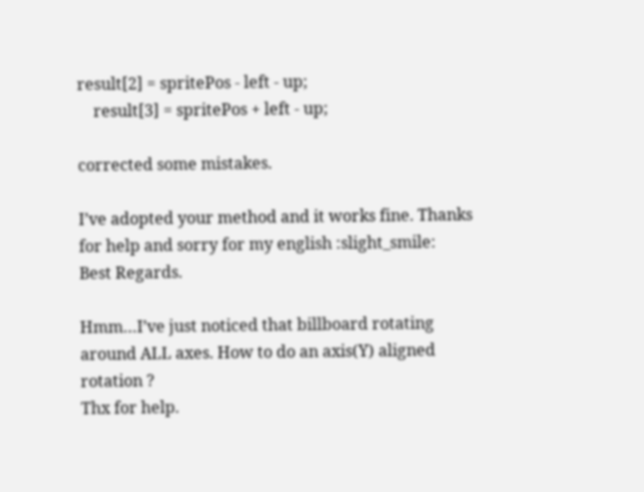result[2] = spritePos - left - up;
    result[3] = spritePos + left - up;

corrected some mistakes.

I’ve adopted your method and it works fine. Thanks for help and sorry for my english :slight_smile:
Best Regards.

Hmm…I’ve just noticed that billboard rotating around ALL axes. How to do an axis(Y) aligned rotation ?
Thx for help.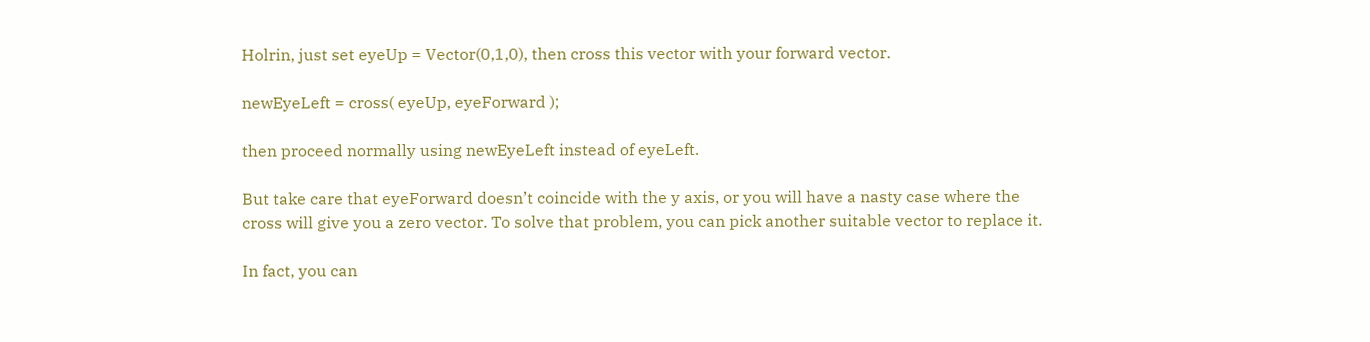Holrin, just set eyeUp = Vector(0,1,0), then cross this vector with your forward vector.

newEyeLeft = cross( eyeUp, eyeForward );

then proceed normally using newEyeLeft instead of eyeLeft.

But take care that eyeForward doesn’t coincide with the y axis, or you will have a nasty case where the cross will give you a zero vector. To solve that problem, you can pick another suitable vector to replace it.

In fact, you can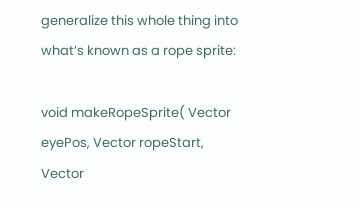generalize this whole thing into what’s known as a rope sprite:

void makeRopeSprite( Vector eyePos, Vector ropeStart, Vector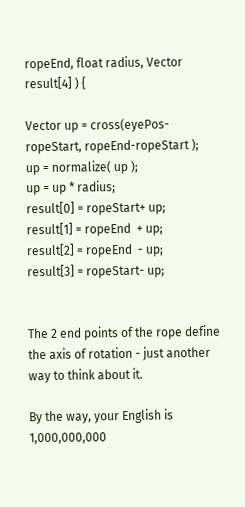ropeEnd, float radius, Vector result[4] ) {

Vector up = cross(eyePos-ropeStart, ropeEnd-ropeStart );
up = normalize( up );
up = up * radius;
result[0] = ropeStart+ up;
result[1] = ropeEnd  + up;
result[2] = ropeEnd  - up;
result[3] = ropeStart- up;


The 2 end points of the rope define the axis of rotation - just another way to think about it.

By the way, your English is 1,000,000,000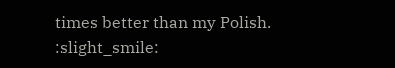times better than my Polish. :slight_smile: